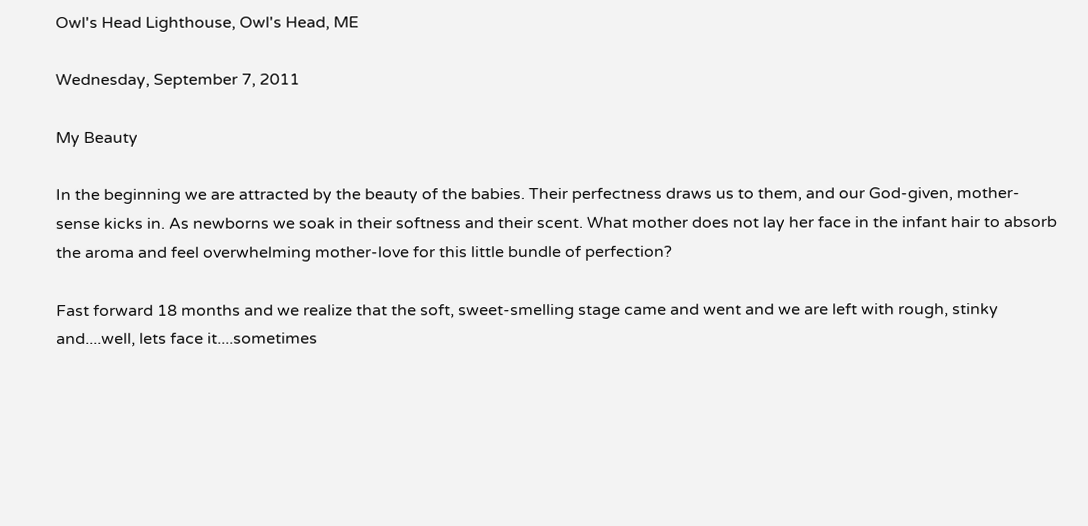Owl's Head Lighthouse, Owl's Head, ME

Wednesday, September 7, 2011

My Beauty

In the beginning we are attracted by the beauty of the babies. Their perfectness draws us to them, and our God-given, mother-sense kicks in. As newborns we soak in their softness and their scent. What mother does not lay her face in the infant hair to absorb the aroma and feel overwhelming mother-love for this little bundle of perfection?

Fast forward 18 months and we realize that the soft, sweet-smelling stage came and went and we are left with rough, stinky and....well, lets face it....sometimes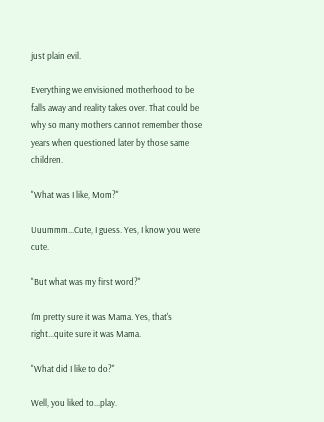just plain evil.

Everything we envisioned motherhood to be falls away and reality takes over. That could be why so many mothers cannot remember those years when questioned later by those same children.

"What was I like, Mom?"

Uuummm...Cute, I guess. Yes, I know you were cute.

"But what was my first word?"

I'm pretty sure it was Mama. Yes, that's right...quite sure it was Mama.

"What did I like to do?"

Well, you liked to...play.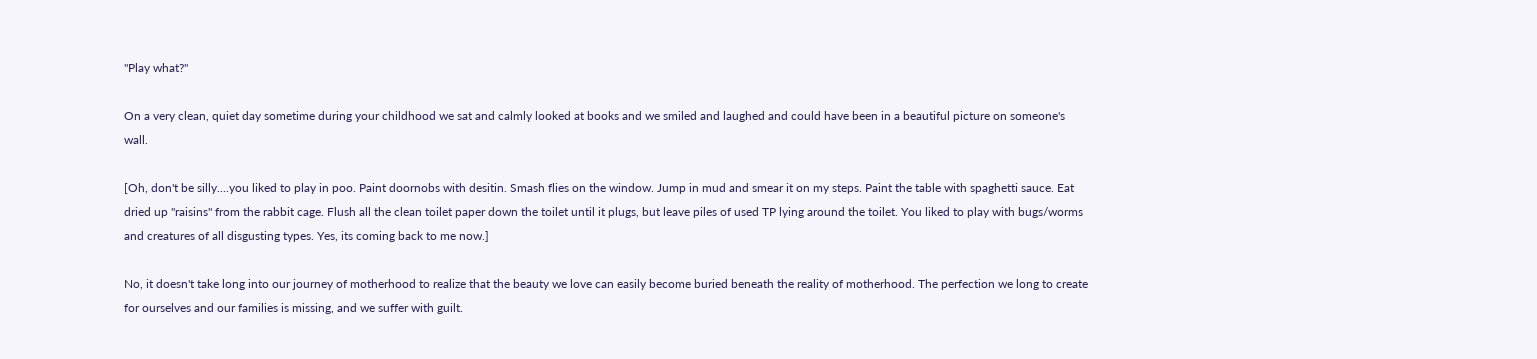"Play what?"

On a very clean, quiet day sometime during your childhood we sat and calmly looked at books and we smiled and laughed and could have been in a beautiful picture on someone's wall.

[Oh, don't be silly....you liked to play in poo. Paint doornobs with desitin. Smash flies on the window. Jump in mud and smear it on my steps. Paint the table with spaghetti sauce. Eat dried up "raisins" from the rabbit cage. Flush all the clean toilet paper down the toilet until it plugs, but leave piles of used TP lying around the toilet. You liked to play with bugs/worms and creatures of all disgusting types. Yes, its coming back to me now.]

No, it doesn't take long into our journey of motherhood to realize that the beauty we love can easily become buried beneath the reality of motherhood. The perfection we long to create for ourselves and our families is missing, and we suffer with guilt.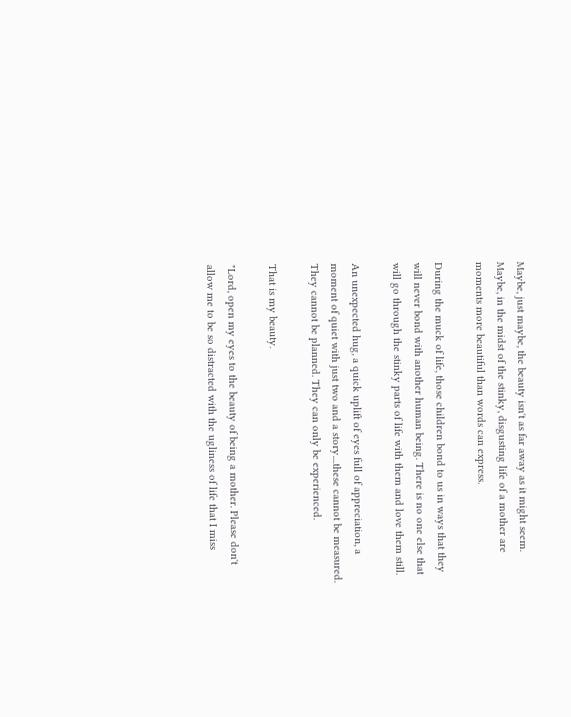Maybe, just maybe, the beauty isn't as far away as it might seem. Maybe, in the midst of the stinky, disgusting life of a mother are moments more beautiful than words can express.

During the muck of life, those children bond to us in ways that they will never bond with another human being. There is no one else that will go through the stinky parts of life with them and love them still.

An unexpected hug, a quick uplift of eyes full of appreciation, a moment of quiet with just two and a story....these cannot be measured. They cannot be planned. They can only be experienced.

That is my beauty.

"Lord, open my eyes to the beauty of being a mother. Please don't allow me to be so distracted with the ugliness of life that I miss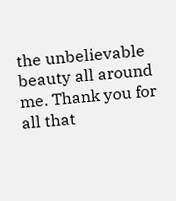the unbelievable beauty all around me. Thank you for all that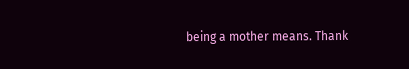being a mother means. Thank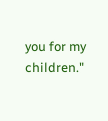you for my children."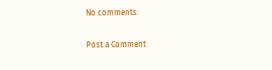No comments:

Post a Comment